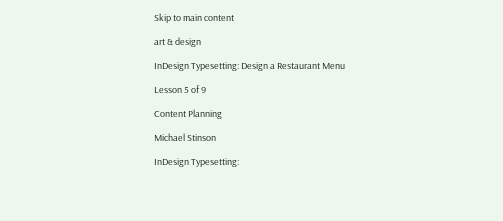Skip to main content

art & design

InDesign Typesetting: Design a Restaurant Menu

Lesson 5 of 9

Content Planning

Michael Stinson

InDesign Typesetting: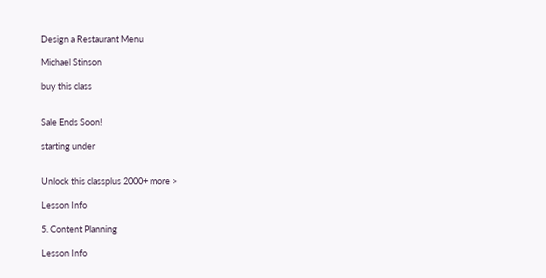Design a Restaurant Menu

Michael Stinson

buy this class


Sale Ends Soon!

starting under


Unlock this classplus 2000+ more >

Lesson Info

5. Content Planning

Lesson Info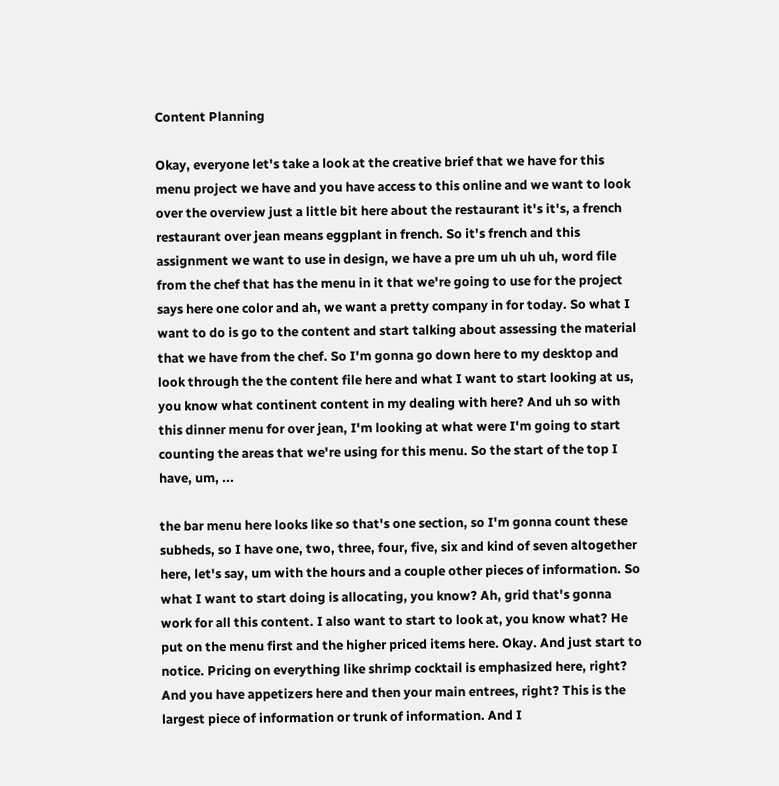Content Planning

Okay, everyone let's take a look at the creative brief that we have for this menu project we have and you have access to this online and we want to look over the overview just a little bit here about the restaurant it's it's, a french restaurant over jean means eggplant in french. So it's french and this assignment we want to use in design, we have a pre um uh uh uh, word file from the chef that has the menu in it that we're going to use for the project says here one color and ah, we want a pretty company in for today. So what I want to do is go to the content and start talking about assessing the material that we have from the chef. So I'm gonna go down here to my desktop and look through the the content file here and what I want to start looking at us, you know what continent content in my dealing with here? And uh so with this dinner menu for over jean, I'm looking at what were I'm going to start counting the areas that we're using for this menu. So the start of the top I have, um, ...

the bar menu here looks like so that's one section, so I'm gonna count these subheds, so I have one, two, three, four, five, six and kind of seven altogether here, let's say, um with the hours and a couple other pieces of information. So what I want to start doing is allocating, you know? Ah, grid that's gonna work for all this content. I also want to start to look at, you know what? He put on the menu first and the higher priced items here. Okay. And just start to notice. Pricing on everything like shrimp cocktail is emphasized here, right? And you have appetizers here and then your main entrees, right? This is the largest piece of information or trunk of information. And I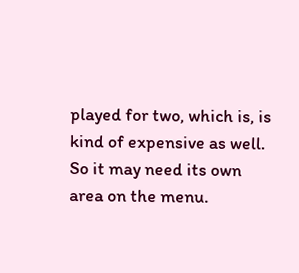played for two, which is, is kind of expensive as well. So it may need its own area on the menu.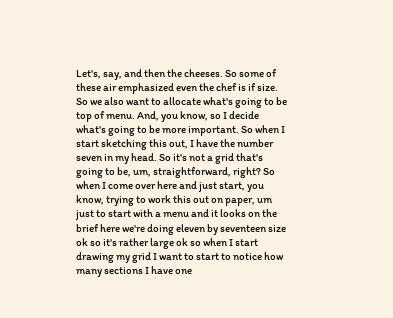Let's, say, and then the cheeses. So some of these air emphasized even the chef is if size. So we also want to allocate what's going to be top of menu. And, you know, so I decide what's going to be more important. So when I start sketching this out, I have the number seven in my head. So it's not a grid that's going to be, um, straightforward, right? So when I come over here and just start, you know, trying to work this out on paper, um just to start with a menu and it looks on the brief here we're doing eleven by seventeen size ok so it's rather large ok so when I start drawing my grid I want to start to notice how many sections I have one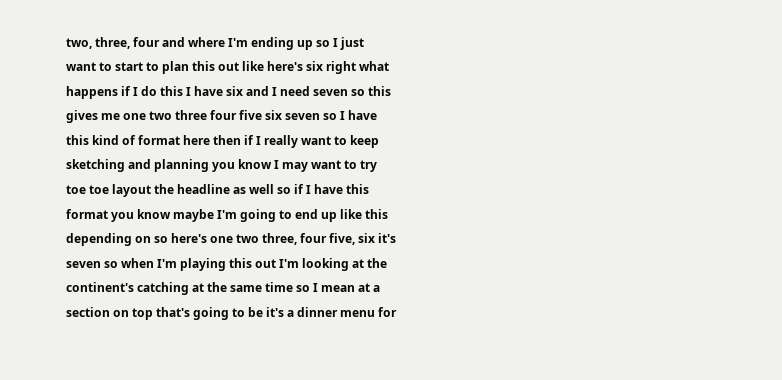two, three, four and where I'm ending up so I just want to start to plan this out like here's six right what happens if I do this I have six and I need seven so this gives me one two three four five six seven so I have this kind of format here then if I really want to keep sketching and planning you know I may want to try toe toe layout the headline as well so if I have this format you know maybe I'm going to end up like this depending on so here's one two three, four five, six it's seven so when I'm playing this out I'm looking at the continent's catching at the same time so I mean at a section on top that's going to be it's a dinner menu for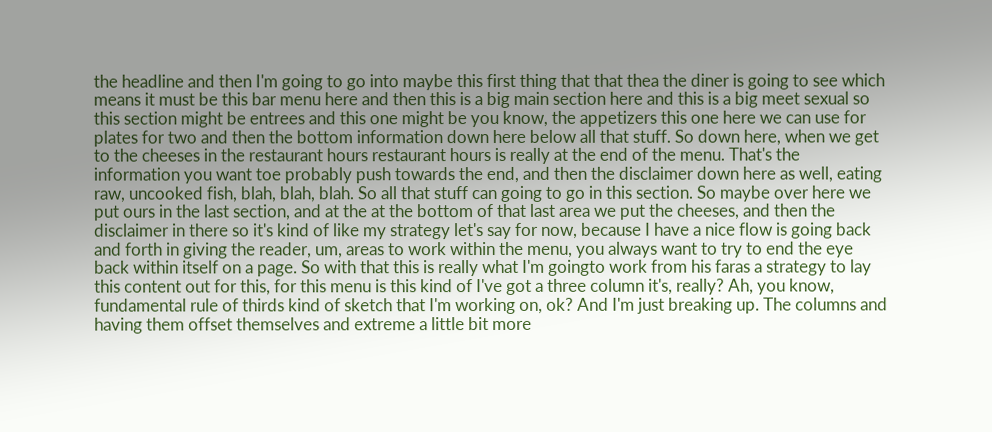the headline and then I'm going to go into maybe this first thing that that thea the diner is going to see which means it must be this bar menu here and then this is a big main section here and this is a big meet sexual so this section might be entrees and this one might be you know, the appetizers this one here we can use for plates for two and then the bottom information down here below all that stuff. So down here, when we get to the cheeses in the restaurant hours restaurant hours is really at the end of the menu. That's the information you want toe probably push towards the end, and then the disclaimer down here as well, eating raw, uncooked fish, blah, blah, blah. So all that stuff can going to go in this section. So maybe over here we put ours in the last section, and at the at the bottom of that last area we put the cheeses, and then the disclaimer in there so it's kind of like my strategy let's say for now, because I have a nice flow is going back and forth in giving the reader, um, areas to work within the menu, you always want to try to end the eye back within itself on a page. So with that this is really what I'm goingto work from his faras a strategy to lay this content out for this, for this menu is this kind of I've got a three column it's, really? Ah, you know, fundamental rule of thirds kind of sketch that I'm working on, ok? And I'm just breaking up. The columns and having them offset themselves and extreme a little bit more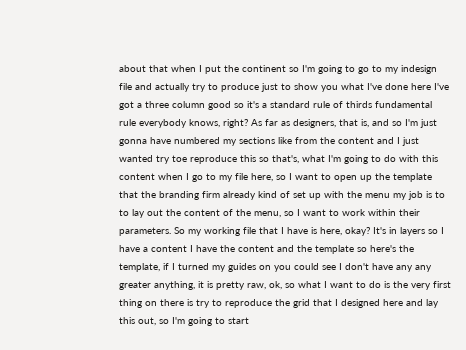about that when I put the continent so I'm going to go to my indesign file and actually try to produce just to show you what I've done here I've got a three column good so it's a standard rule of thirds fundamental rule everybody knows, right? As far as designers, that is, and so I'm just gonna have numbered my sections like from the content and I just wanted try toe reproduce this so that's, what I'm going to do with this content when I go to my file here, so I want to open up the template that the branding firm already kind of set up with the menu my job is to to lay out the content of the menu, so I want to work within their parameters. So my working file that I have is here, okay? It's in layers so I have a content I have the content and the template so here's the template, if I turned my guides on you could see I don't have any any greater anything, it is pretty raw, ok, so what I want to do is the very first thing on there is try to reproduce the grid that I designed here and lay this out, so I'm going to start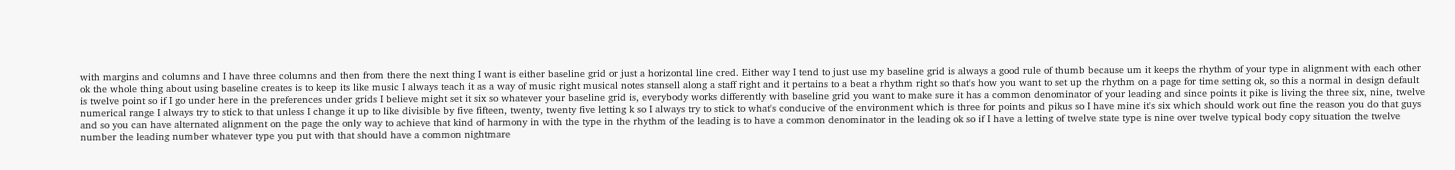with margins and columns and I have three columns and then from there the next thing I want is either baseline grid or just a horizontal line cred. Either way I tend to just use my baseline grid is always a good rule of thumb because um it keeps the rhythm of your type in alignment with each other ok the whole thing about using baseline creates is to keep its like music I always teach it as a way of music right musical notes stansell along a staff right and it pertains to a beat a rhythm right so that's how you want to set up the rhythm on a page for time setting ok, so this a normal in design default is twelve point so if I go under here in the preferences under grids I believe might set it six so whatever your baseline grid is, everybody works differently with baseline grid you want to make sure it has a common denominator of your leading and since points it pike is living the three six, nine, twelve numerical range I always try to stick to that unless I change it up to like divisible by five fifteen, twenty, twenty five letting k so I always try to stick to what's conducive of the environment which is three for points and pikus so I have mine it's six which should work out fine the reason you do that guys and so you can have alternated alignment on the page the only way to achieve that kind of harmony in with the type in the rhythm of the leading is to have a common denominator in the leading ok so if I have a letting of twelve state type is nine over twelve typical body copy situation the twelve number the leading number whatever type you put with that should have a common nightmare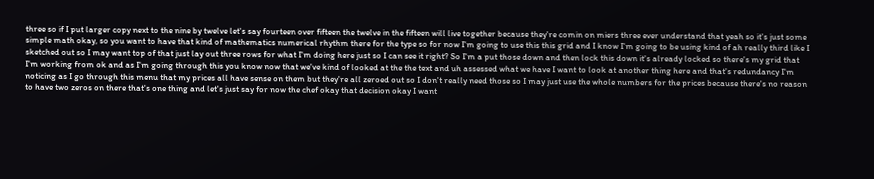three so if I put larger copy next to the nine by twelve let's say fourteen over fifteen the twelve in the fifteen will live together because they're comin on miers three ever understand that yeah so it's just some simple math okay, so you want to have that kind of mathematics numerical rhythm there for the type so for now I'm going to use this this grid and I know I'm going to be using kind of ah really third like I sketched out so I may want top of that just lay out three rows for what I'm doing here just so I can see it right? So I'm a put those down and then lock this down it's already locked so there's my grid that I'm working from ok and as I'm going through this you know now that we've kind of looked at the the text and uh assessed what we have I want to look at another thing here and that's redundancy I'm noticing as I go through this menu that my prices all have sense on them but they're all zeroed out so I don't really need those so I may just use the whole numbers for the prices because there's no reason to have two zeros on there that's one thing and let's just say for now the chef okay that decision okay I want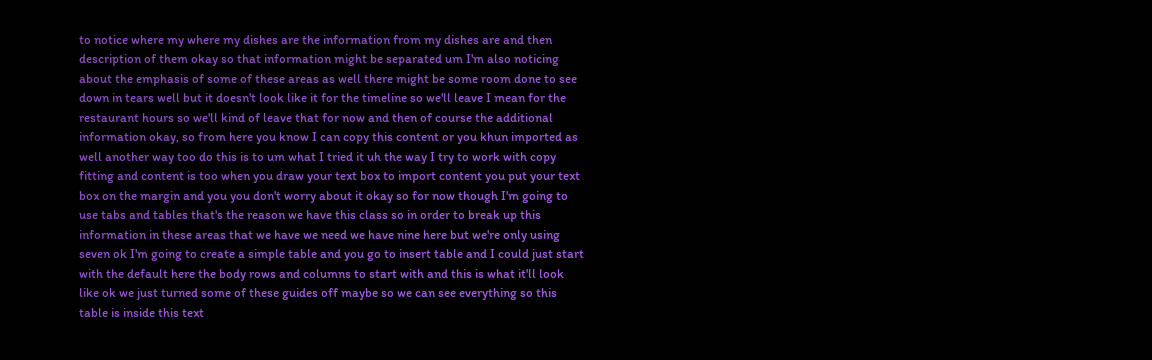to notice where my where my dishes are the information from my dishes are and then description of them okay so that information might be separated um I'm also noticing about the emphasis of some of these areas as well there might be some room done to see down in tears well but it doesn't look like it for the timeline so we'll leave I mean for the restaurant hours so we'll kind of leave that for now and then of course the additional information okay, so from here you know I can copy this content or you khun imported as well another way too do this is to um what I tried it uh the way I try to work with copy fitting and content is too when you draw your text box to import content you put your text box on the margin and you you don't worry about it okay so for now though I'm going to use tabs and tables that's the reason we have this class so in order to break up this information in these areas that we have we need we have nine here but we're only using seven ok I'm going to create a simple table and you go to insert table and I could just start with the default here the body rows and columns to start with and this is what it'll look like ok we just turned some of these guides off maybe so we can see everything so this table is inside this text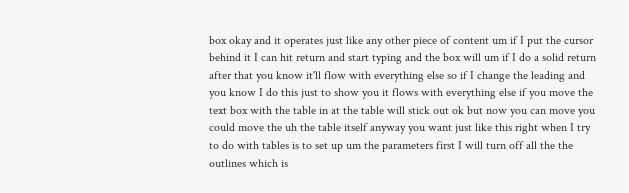box okay and it operates just like any other piece of content um if I put the cursor behind it I can hit return and start typing and the box will um if I do a solid return after that you know it'll flow with everything else so if I change the leading and you know I do this just to show you it flows with everything else if you move the text box with the table in at the table will stick out ok but now you can move you could move the uh the table itself anyway you want just like this right when I try to do with tables is to set up um the parameters first I will turn off all the the outlines which is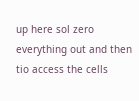up here sol zero everything out and then tio access the cells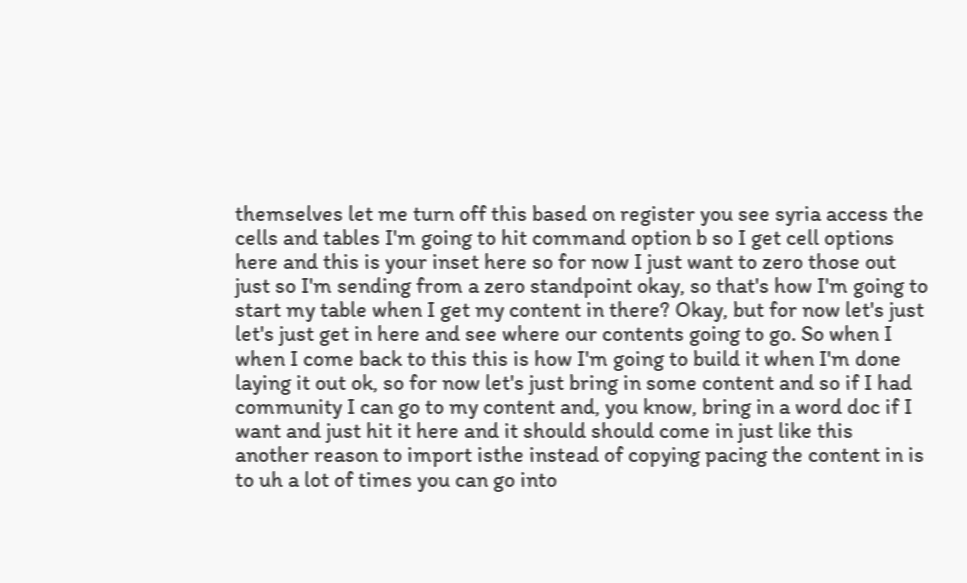themselves let me turn off this based on register you see syria access the cells and tables I'm going to hit command option b so I get cell options here and this is your inset here so for now I just want to zero those out just so I'm sending from a zero standpoint okay, so that's how I'm going to start my table when I get my content in there? Okay, but for now let's just let's just get in here and see where our contents going to go. So when I when I come back to this this is how I'm going to build it when I'm done laying it out ok, so for now let's just bring in some content and so if I had community I can go to my content and, you know, bring in a word doc if I want and just hit it here and it should should come in just like this another reason to import isthe instead of copying pacing the content in is to uh a lot of times you can go into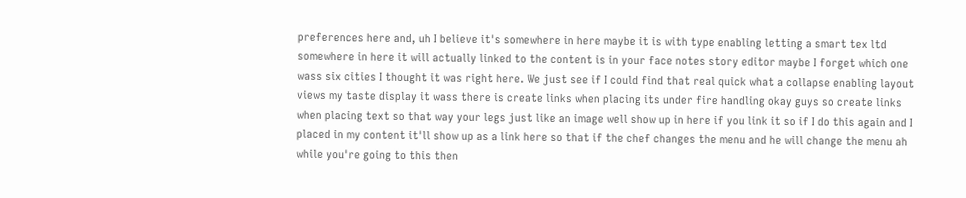preferences here and, uh I believe it's somewhere in here maybe it is with type enabling letting a smart tex ltd somewhere in here it will actually linked to the content is in your face notes story editor maybe I forget which one wass six cities I thought it was right here. We just see if I could find that real quick what a collapse enabling layout views my taste display it wass there is create links when placing its under fire handling okay guys so create links when placing text so that way your legs just like an image well show up in here if you link it so if I do this again and I placed in my content it'll show up as a link here so that if the chef changes the menu and he will change the menu ah while you're going to this then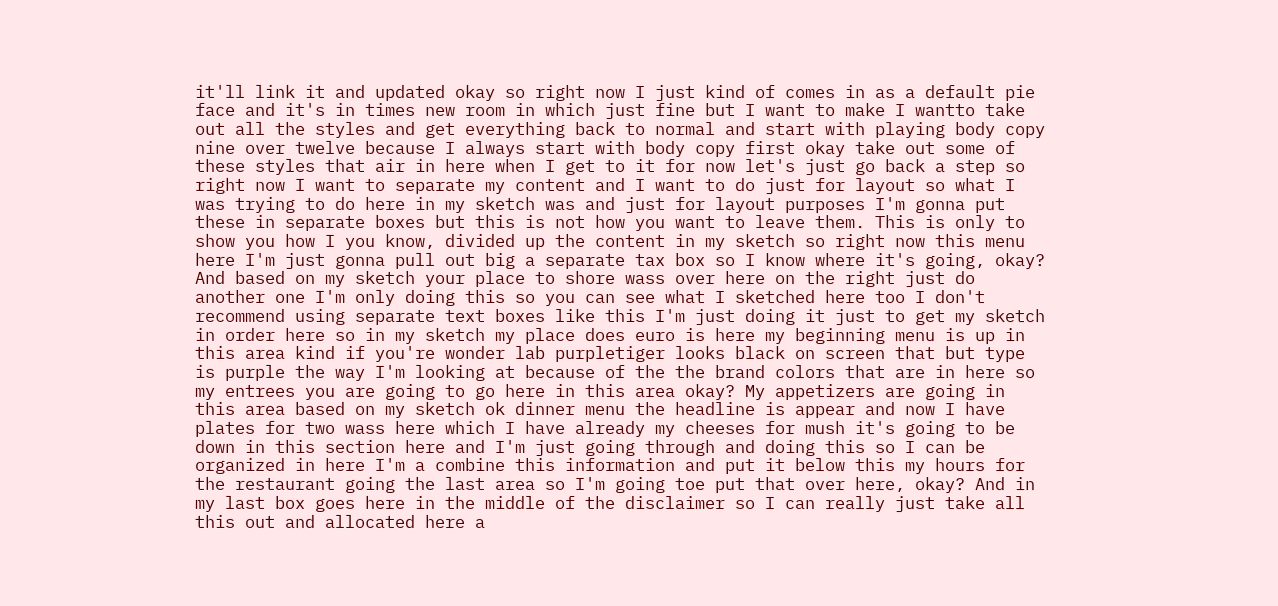it'll link it and updated okay so right now I just kind of comes in as a default pie face and it's in times new room in which just fine but I want to make I wantto take out all the styles and get everything back to normal and start with playing body copy nine over twelve because I always start with body copy first okay take out some of these styles that air in here when I get to it for now let's just go back a step so right now I want to separate my content and I want to do just for layout so what I was trying to do here in my sketch was and just for layout purposes I'm gonna put these in separate boxes but this is not how you want to leave them. This is only to show you how I you know, divided up the content in my sketch so right now this menu here I'm just gonna pull out big a separate tax box so I know where it's going, okay? And based on my sketch your place to shore wass over here on the right just do another one I'm only doing this so you can see what I sketched here too I don't recommend using separate text boxes like this I'm just doing it just to get my sketch in order here so in my sketch my place does euro is here my beginning menu is up in this area kind if you're wonder lab purpletiger looks black on screen that but type is purple the way I'm looking at because of the the brand colors that are in here so my entrees you are going to go here in this area okay? My appetizers are going in this area based on my sketch ok dinner menu the headline is appear and now I have plates for two wass here which I have already my cheeses for mush it's going to be down in this section here and I'm just going through and doing this so I can be organized in here I'm a combine this information and put it below this my hours for the restaurant going the last area so I'm going toe put that over here, okay? And in my last box goes here in the middle of the disclaimer so I can really just take all this out and allocated here a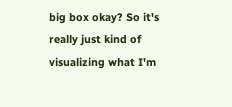big box okay? So it's really just kind of visualizing what I'm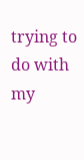trying to do with my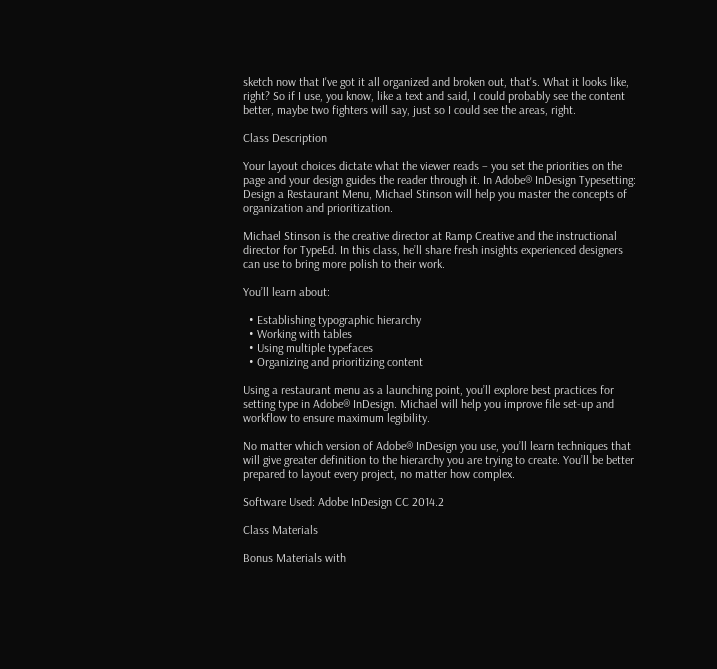sketch now that I've got it all organized and broken out, that's. What it looks like, right? So if I use, you know, like a text and said, I could probably see the content better, maybe two fighters will say, just so I could see the areas, right.

Class Description

Your layout choices dictate what the viewer reads – you set the priorities on the page and your design guides the reader through it. In Adobe® InDesign Typesetting: Design a Restaurant Menu, Michael Stinson will help you master the concepts of organization and prioritization.

Michael Stinson is the creative director at Ramp Creative and the instructional director for TypeEd. In this class, he’ll share fresh insights experienced designers can use to bring more polish to their work.

You’ll learn about:

  • Establishing typographic hierarchy
  • Working with tables
  • Using multiple typefaces
  • Organizing and prioritizing content

Using a restaurant menu as a launching point, you’ll explore best practices for setting type in Adobe® InDesign. Michael will help you improve file set-up and workflow to ensure maximum legibility.

No matter which version of Adobe® InDesign you use, you’ll learn techniques that will give greater definition to the hierarchy you are trying to create. You’ll be better prepared to layout every project, no matter how complex.

Software Used: Adobe InDesign CC 2014.2

Class Materials

Bonus Materials with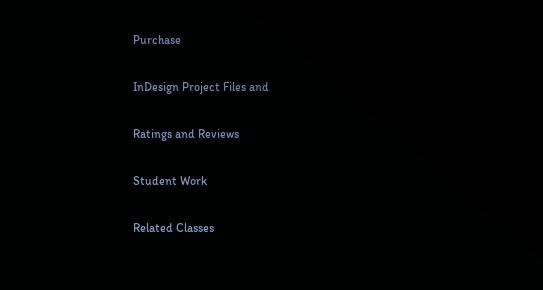Purchase

InDesign Project Files and

Ratings and Reviews

Student Work

Related Classes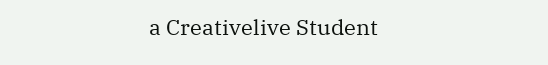a Creativelive Student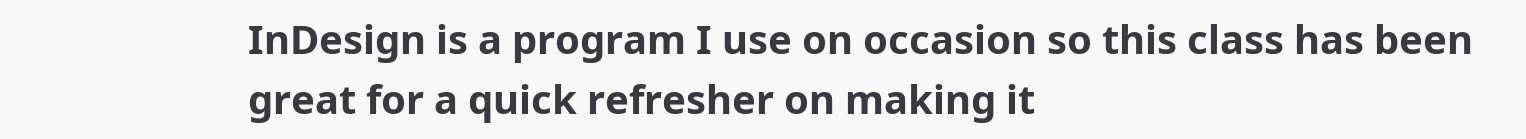InDesign is a program I use on occasion so this class has been great for a quick refresher on making it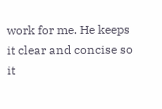work for me. He keeps it clear and concise so it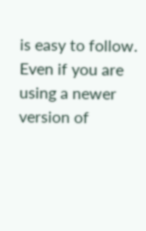is easy to follow. Even if you are using a newer version of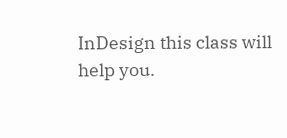InDesign this class will help you.